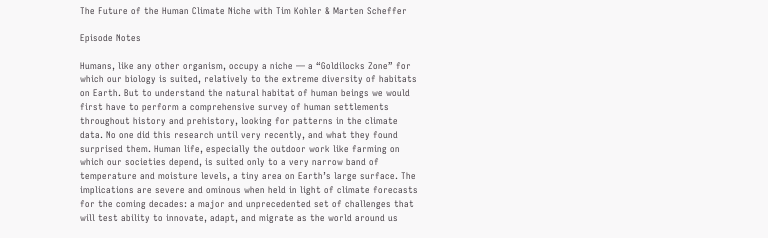The Future of the Human Climate Niche with Tim Kohler & Marten Scheffer

Episode Notes

Humans, like any other organism, occupy a niche — a “Goldilocks Zone” for which our biology is suited, relatively to the extreme diversity of habitats on Earth. But to understand the natural habitat of human beings we would first have to perform a comprehensive survey of human settlements throughout history and prehistory, looking for patterns in the climate data. No one did this research until very recently, and what they found surprised them. Human life, especially the outdoor work like farming on which our societies depend, is suited only to a very narrow band of temperature and moisture levels, a tiny area on Earth’s large surface. The implications are severe and ominous when held in light of climate forecasts for the coming decades: a major and unprecedented set of challenges that will test ability to innovate, adapt, and migrate as the world around us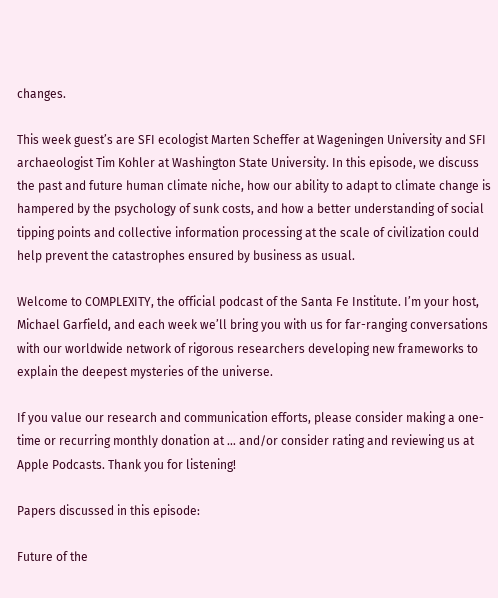changes.

This week guest’s are SFI ecologist Marten Scheffer at Wageningen University and SFI archaeologist Tim Kohler at Washington State University. In this episode, we discuss the past and future human climate niche, how our ability to adapt to climate change is hampered by the psychology of sunk costs, and how a better understanding of social tipping points and collective information processing at the scale of civilization could help prevent the catastrophes ensured by business as usual.

Welcome to COMPLEXITY, the official podcast of the Santa Fe Institute. I’m your host, Michael Garfield, and each week we’ll bring you with us for far-ranging conversations with our worldwide network of rigorous researchers developing new frameworks to explain the deepest mysteries of the universe.

If you value our research and communication efforts, please consider making a one-time or recurring monthly donation at … and/or consider rating and reviewing us at Apple Podcasts. Thank you for listening!

Papers discussed in this episode:

Future of the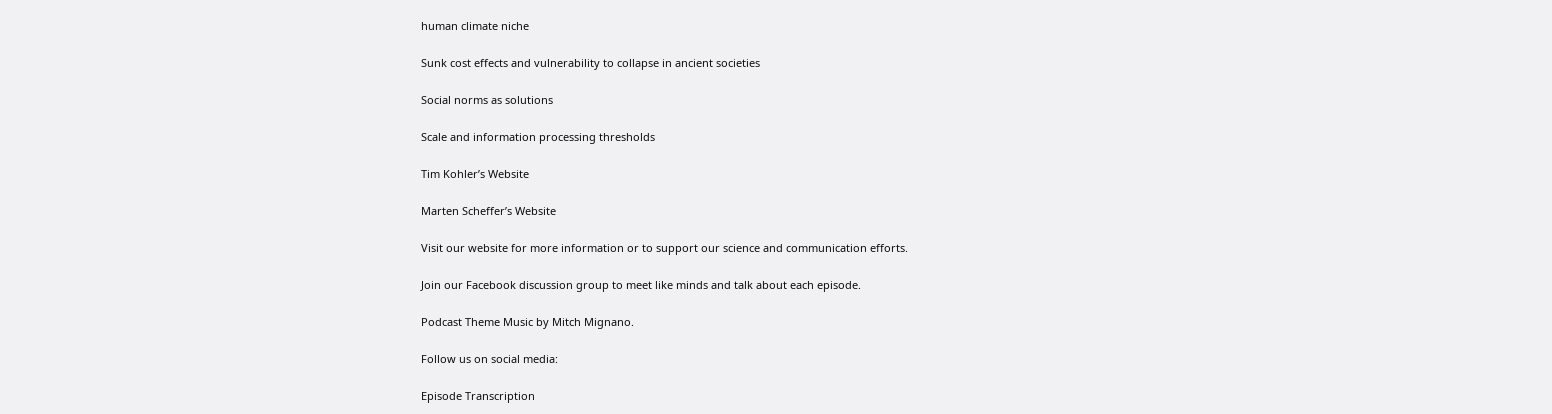human climate niche

Sunk cost effects and vulnerability to collapse in ancient societies

Social norms as solutions

Scale and information processing thresholds

Tim Kohler’s Website

Marten Scheffer’s Website

Visit our website for more information or to support our science and communication efforts.

Join our Facebook discussion group to meet like minds and talk about each episode.

Podcast Theme Music by Mitch Mignano.

Follow us on social media:

Episode Transcription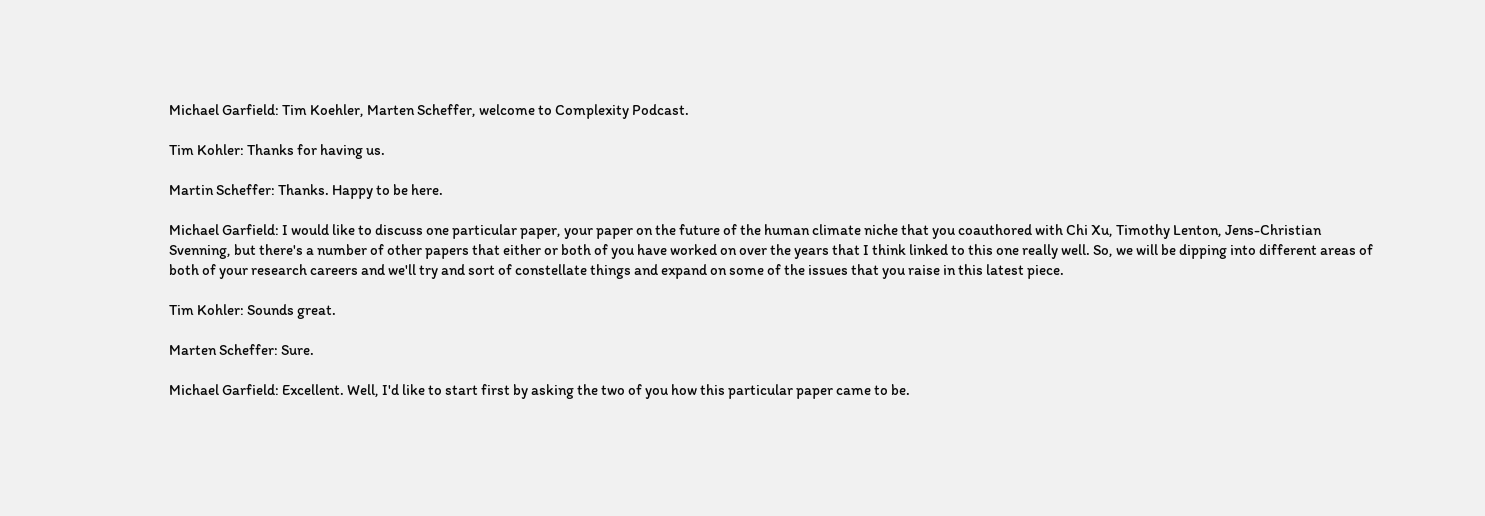Michael Garfield: Tim Koehler, Marten Scheffer, welcome to Complexity Podcast.

Tim Kohler: Thanks for having us.

Martin Scheffer: Thanks. Happy to be here.

Michael Garfield: I would like to discuss one particular paper, your paper on the future of the human climate niche that you coauthored with Chi Xu, Timothy Lenton, Jens-Christian Svenning, but there's a number of other papers that either or both of you have worked on over the years that I think linked to this one really well. So, we will be dipping into different areas of both of your research careers and we'll try and sort of constellate things and expand on some of the issues that you raise in this latest piece.

Tim Kohler: Sounds great.

Marten Scheffer: Sure.

Michael Garfield: Excellent. Well, I'd like to start first by asking the two of you how this particular paper came to be.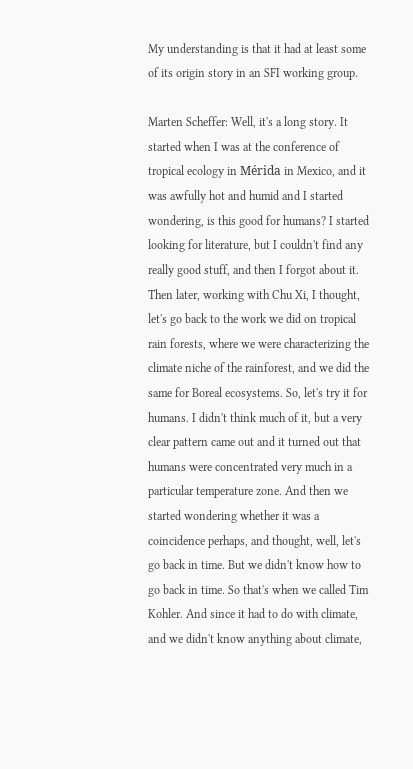My understanding is that it had at least some of its origin story in an SFI working group.

Marten Scheffer: Well, it's a long story. It started when I was at the conference of tropical ecology in Mérida in Mexico, and it was awfully hot and humid and I started wondering, is this good for humans? I started looking for literature, but I couldn't find any really good stuff, and then I forgot about it. Then later, working with Chu Xi, I thought, let's go back to the work we did on tropical rain forests, where we were characterizing the climate niche of the rainforest, and we did the same for Boreal ecosystems. So, let's try it for humans. I didn't think much of it, but a very clear pattern came out and it turned out that humans were concentrated very much in a particular temperature zone. And then we started wondering whether it was a coincidence perhaps, and thought, well, let's go back in time. But we didn't know how to go back in time. So that's when we called Tim Kohler. And since it had to do with climate, and we didn't know anything about climate,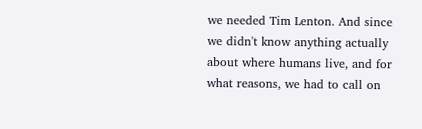we needed Tim Lenton. And since we didn't know anything actually about where humans live, and for what reasons, we had to call on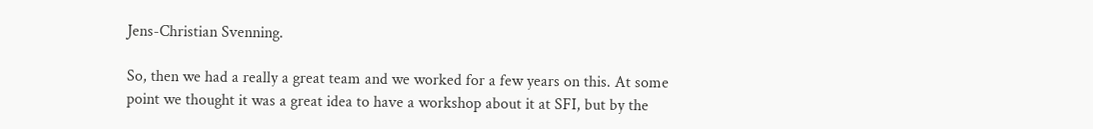Jens-Christian Svenning.

So, then we had a really a great team and we worked for a few years on this. At some point we thought it was a great idea to have a workshop about it at SFI, but by the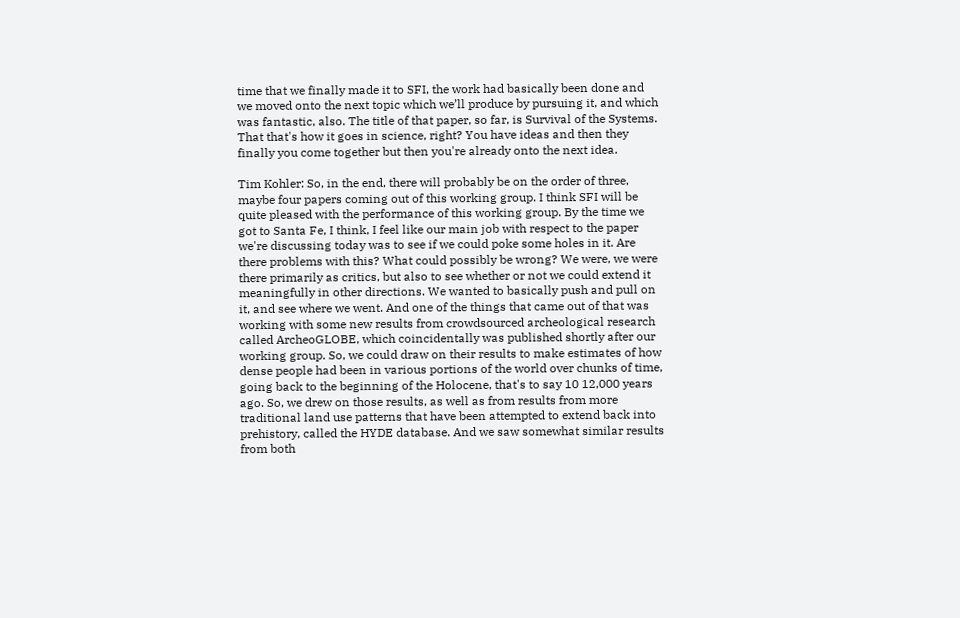time that we finally made it to SFI, the work had basically been done and we moved onto the next topic which we’ll produce by pursuing it, and which was fantastic, also. The title of that paper, so far, is Survival of the Systems. That that's how it goes in science, right? You have ideas and then they finally you come together but then you're already onto the next idea.

Tim Kohler: So, in the end, there will probably be on the order of three, maybe four papers coming out of this working group. I think SFI will be quite pleased with the performance of this working group. By the time we got to Santa Fe, I think, I feel like our main job with respect to the paper we're discussing today was to see if we could poke some holes in it. Are there problems with this? What could possibly be wrong? We were, we were there primarily as critics, but also to see whether or not we could extend it meaningfully in other directions. We wanted to basically push and pull on it, and see where we went. And one of the things that came out of that was working with some new results from crowdsourced archeological research called ArcheoGLOBE, which coincidentally was published shortly after our working group. So, we could draw on their results to make estimates of how dense people had been in various portions of the world over chunks of time, going back to the beginning of the Holocene, that's to say 10 12,000 years ago. So, we drew on those results, as well as from results from more traditional land use patterns that have been attempted to extend back into prehistory, called the HYDE database. And we saw somewhat similar results from both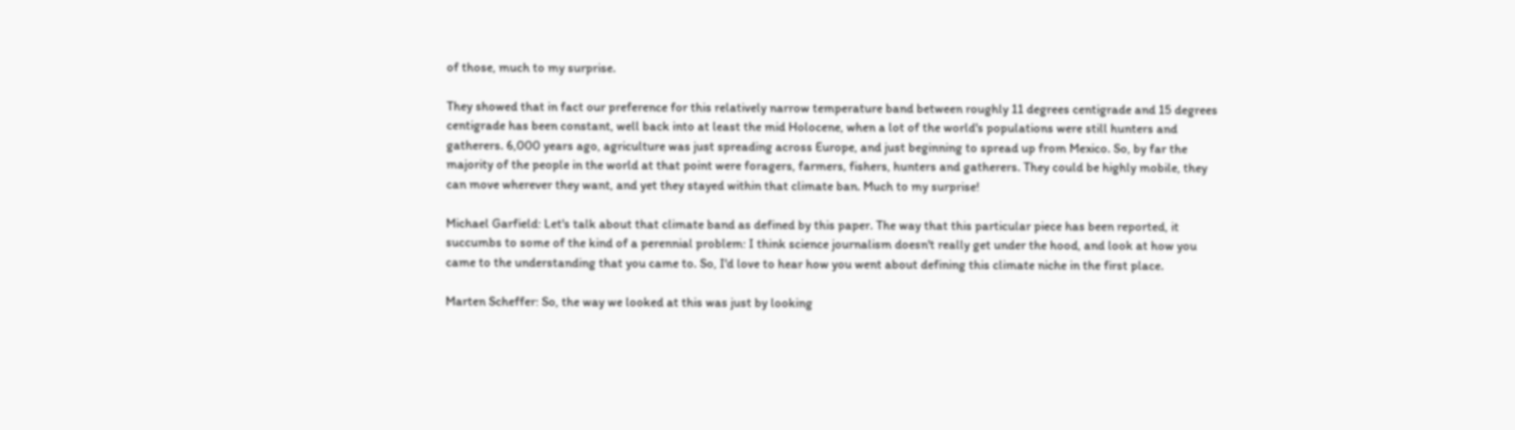of those, much to my surprise.

They showed that in fact our preference for this relatively narrow temperature band between roughly 11 degrees centigrade and 15 degrees centigrade has been constant, well back into at least the mid Holocene, when a lot of the world's populations were still hunters and gatherers. 6,000 years ago, agriculture was just spreading across Europe, and just beginning to spread up from Mexico. So, by far the majority of the people in the world at that point were foragers, farmers, fishers, hunters and gatherers. They could be highly mobile, they can move wherever they want, and yet they stayed within that climate ban. Much to my surprise!

Michael Garfield: Let's talk about that climate band as defined by this paper. The way that this particular piece has been reported, it succumbs to some of the kind of a perennial problem: I think science journalism doesn't really get under the hood, and look at how you came to the understanding that you came to. So, I'd love to hear how you went about defining this climate niche in the first place.

Marten Scheffer: So, the way we looked at this was just by looking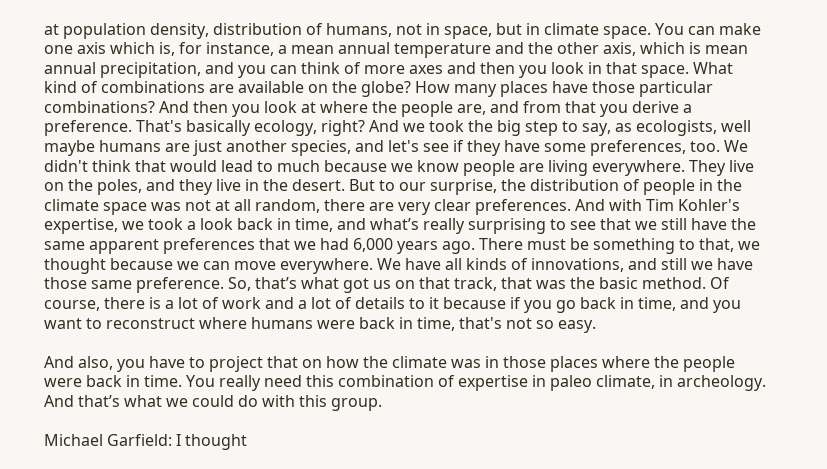at population density, distribution of humans, not in space, but in climate space. You can make one axis which is, for instance, a mean annual temperature and the other axis, which is mean annual precipitation, and you can think of more axes and then you look in that space. What kind of combinations are available on the globe? How many places have those particular combinations? And then you look at where the people are, and from that you derive a preference. That's basically ecology, right? And we took the big step to say, as ecologists, well maybe humans are just another species, and let's see if they have some preferences, too. We didn't think that would lead to much because we know people are living everywhere. They live on the poles, and they live in the desert. But to our surprise, the distribution of people in the climate space was not at all random, there are very clear preferences. And with Tim Kohler's expertise, we took a look back in time, and what’s really surprising to see that we still have the same apparent preferences that we had 6,000 years ago. There must be something to that, we thought because we can move everywhere. We have all kinds of innovations, and still we have those same preference. So, that’s what got us on that track, that was the basic method. Of course, there is a lot of work and a lot of details to it because if you go back in time, and you want to reconstruct where humans were back in time, that's not so easy.

And also, you have to project that on how the climate was in those places where the people were back in time. You really need this combination of expertise in paleo climate, in archeology. And that’s what we could do with this group.

Michael Garfield: I thought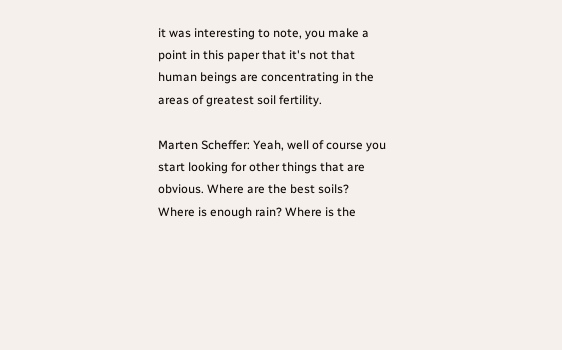it was interesting to note, you make a point in this paper that it's not that human beings are concentrating in the areas of greatest soil fertility.

Marten Scheffer: Yeah, well of course you start looking for other things that are obvious. Where are the best soils? Where is enough rain? Where is the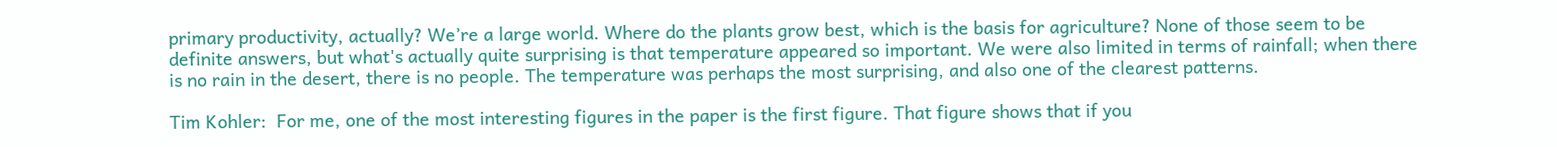primary productivity, actually? We’re a large world. Where do the plants grow best, which is the basis for agriculture? None of those seem to be definite answers, but what's actually quite surprising is that temperature appeared so important. We were also limited in terms of rainfall; when there is no rain in the desert, there is no people. The temperature was perhaps the most surprising, and also one of the clearest patterns.

Tim Kohler:  For me, one of the most interesting figures in the paper is the first figure. That figure shows that if you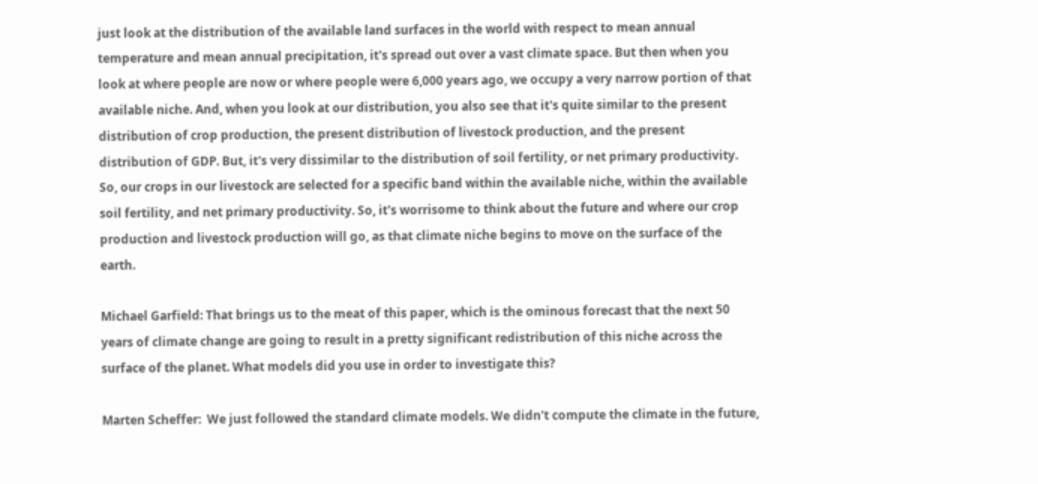just look at the distribution of the available land surfaces in the world with respect to mean annual temperature and mean annual precipitation, it's spread out over a vast climate space. But then when you look at where people are now or where people were 6,000 years ago, we occupy a very narrow portion of that available niche. And, when you look at our distribution, you also see that it's quite similar to the present distribution of crop production, the present distribution of livestock production, and the present distribution of GDP. But, it's very dissimilar to the distribution of soil fertility, or net primary productivity. So, our crops in our livestock are selected for a specific band within the available niche, within the available soil fertility, and net primary productivity. So, it's worrisome to think about the future and where our crop production and livestock production will go, as that climate niche begins to move on the surface of the earth.

Michael Garfield: That brings us to the meat of this paper, which is the ominous forecast that the next 50 years of climate change are going to result in a pretty significant redistribution of this niche across the surface of the planet. What models did you use in order to investigate this?

Marten Scheffer:  We just followed the standard climate models. We didn't compute the climate in the future,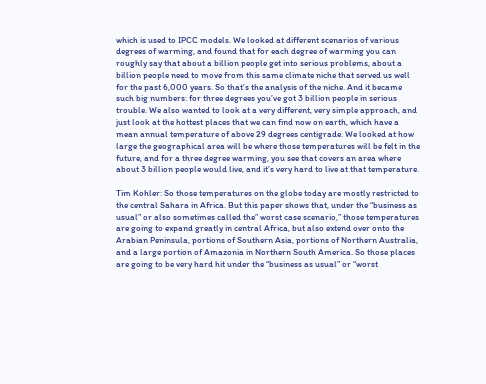which is used to IPCC models. We looked at different scenarios of various degrees of warming, and found that for each degree of warming you can roughly say that about a billion people get into serious problems, about a billion people need to move from this same climate niche that served us well for the past 6,000 years. So that’s the analysis of the niche. And it became such big numbers: for three degrees you’ve got 3 billion people in serious trouble. We also wanted to look at a very different, very simple approach, and just look at the hottest places that we can find now on earth, which have a mean annual temperature of above 29 degrees centigrade. We looked at how large the geographical area will be where those temperatures will be felt in the future, and for a three degree warming, you see that covers an area where about 3 billion people would live, and it’s very hard to live at that temperature.

Tim Kohler: So those temperatures on the globe today are mostly restricted to the central Sahara in Africa. But this paper shows that, under the “business as usual” or also sometimes called the” worst case scenario,” those temperatures are going to expand greatly in central Africa, but also extend over onto the Arabian Peninsula, portions of Southern Asia, portions of Northern Australia, and a large portion of Amazonia in Northern South America. So those places are going to be very hard hit under the “business as usual” or “worst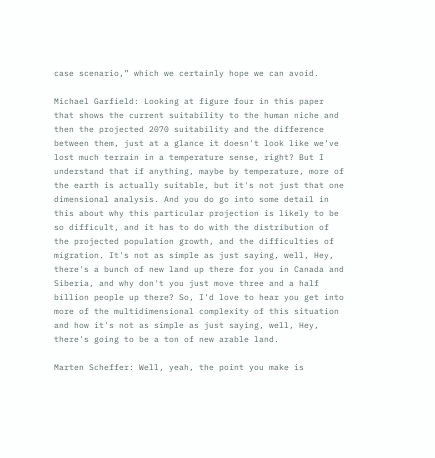case scenario,” which we certainly hope we can avoid.

Michael Garfield: Looking at figure four in this paper that shows the current suitability to the human niche and then the projected 2070 suitability and the difference between them, just at a glance it doesn't look like we've lost much terrain in a temperature sense, right? But I understand that if anything, maybe by temperature, more of the earth is actually suitable, but it's not just that one dimensional analysis. And you do go into some detail in this about why this particular projection is likely to be so difficult, and it has to do with the distribution of the projected population growth, and the difficulties of migration. It's not as simple as just saying, well, Hey, there's a bunch of new land up there for you in Canada and Siberia, and why don't you just move three and a half billion people up there? So, I'd love to hear you get into more of the multidimensional complexity of this situation and how it's not as simple as just saying, well, Hey, there's going to be a ton of new arable land.

Marten Scheffer: Well, yeah, the point you make is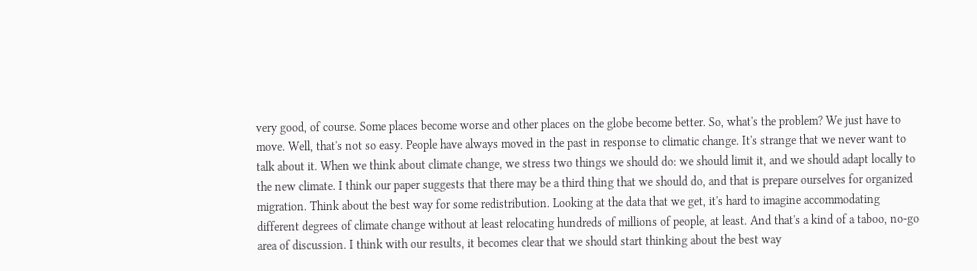very good, of course. Some places become worse and other places on the globe become better. So, what's the problem? We just have to move. Well, that's not so easy. People have always moved in the past in response to climatic change. It's strange that we never want to talk about it. When we think about climate change, we stress two things we should do: we should limit it, and we should adapt locally to the new climate. I think our paper suggests that there may be a third thing that we should do, and that is prepare ourselves for organized migration. Think about the best way for some redistribution. Looking at the data that we get, it's hard to imagine accommodating different degrees of climate change without at least relocating hundreds of millions of people, at least. And that's a kind of a taboo, no-go area of discussion. I think with our results, it becomes clear that we should start thinking about the best way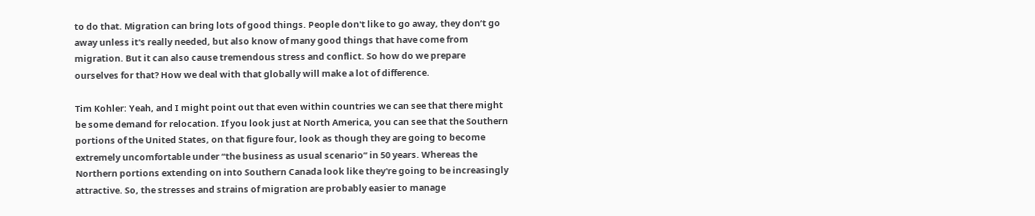to do that. Migration can bring lots of good things. People don't like to go away, they don’t go away unless it's really needed, but also know of many good things that have come from migration. But it can also cause tremendous stress and conflict. So how do we prepare ourselves for that? How we deal with that globally will make a lot of difference.

Tim Kohler: Yeah, and I might point out that even within countries we can see that there might be some demand for relocation. If you look just at North America, you can see that the Southern portions of the United States, on that figure four, look as though they are going to become extremely uncomfortable under “the business as usual scenario” in 50 years. Whereas the Northern portions extending on into Southern Canada look like they're going to be increasingly attractive. So, the stresses and strains of migration are probably easier to manage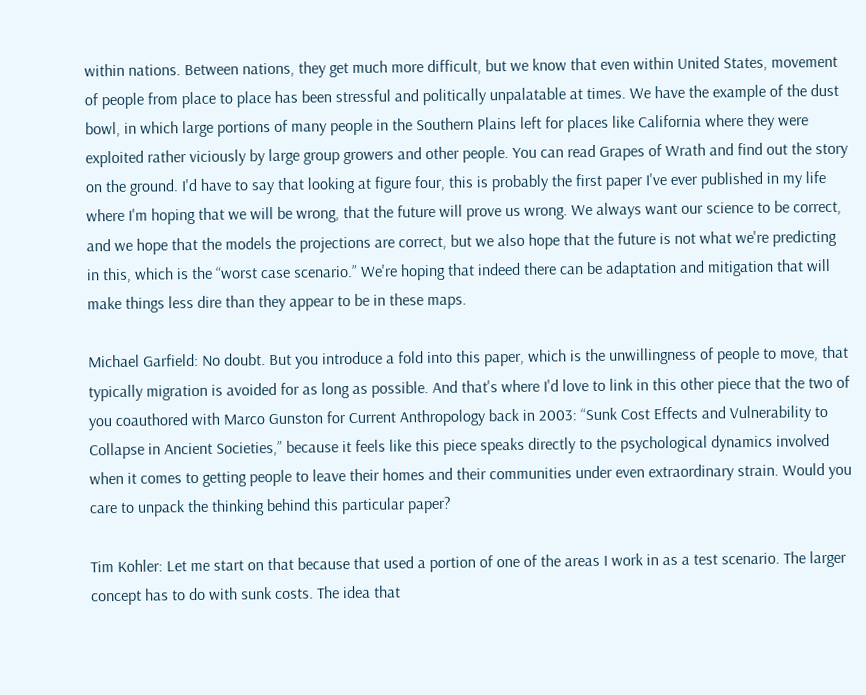within nations. Between nations, they get much more difficult, but we know that even within United States, movement of people from place to place has been stressful and politically unpalatable at times. We have the example of the dust bowl, in which large portions of many people in the Southern Plains left for places like California where they were exploited rather viciously by large group growers and other people. You can read Grapes of Wrath and find out the story on the ground. I'd have to say that looking at figure four, this is probably the first paper I've ever published in my life where I'm hoping that we will be wrong, that the future will prove us wrong. We always want our science to be correct, and we hope that the models the projections are correct, but we also hope that the future is not what we're predicting in this, which is the “worst case scenario.” We're hoping that indeed there can be adaptation and mitigation that will make things less dire than they appear to be in these maps.

Michael Garfield: No doubt. But you introduce a fold into this paper, which is the unwillingness of people to move, that typically migration is avoided for as long as possible. And that's where I'd love to link in this other piece that the two of you coauthored with Marco Gunston for Current Anthropology back in 2003: “Sunk Cost Effects and Vulnerability to Collapse in Ancient Societies,” because it feels like this piece speaks directly to the psychological dynamics involved when it comes to getting people to leave their homes and their communities under even extraordinary strain. Would you care to unpack the thinking behind this particular paper?

Tim Kohler: Let me start on that because that used a portion of one of the areas I work in as a test scenario. The larger concept has to do with sunk costs. The idea that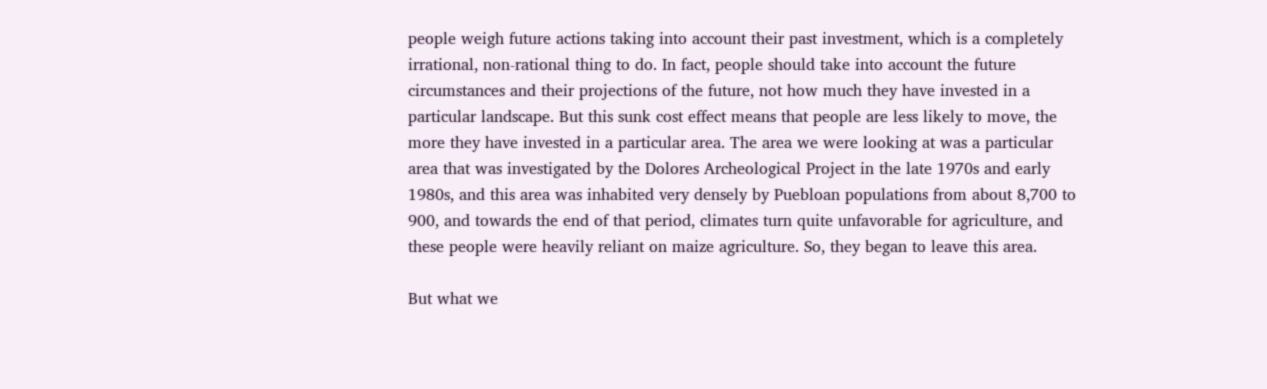people weigh future actions taking into account their past investment, which is a completely irrational, non-rational thing to do. In fact, people should take into account the future circumstances and their projections of the future, not how much they have invested in a particular landscape. But this sunk cost effect means that people are less likely to move, the more they have invested in a particular area. The area we were looking at was a particular area that was investigated by the Dolores Archeological Project in the late 1970s and early 1980s, and this area was inhabited very densely by Puebloan populations from about 8,700 to 900, and towards the end of that period, climates turn quite unfavorable for agriculture, and these people were heavily reliant on maize agriculture. So, they began to leave this area.

But what we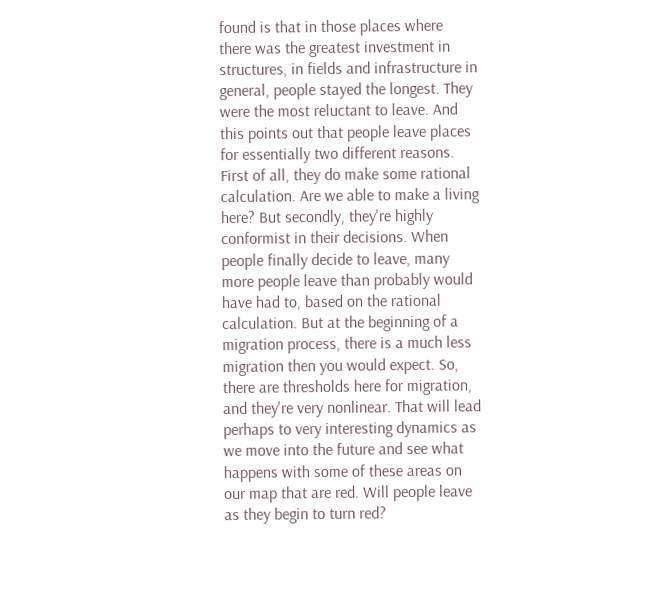found is that in those places where there was the greatest investment in structures, in fields and infrastructure in general, people stayed the longest. They were the most reluctant to leave. And this points out that people leave places for essentially two different reasons. First of all, they do make some rational calculation. Are we able to make a living here? But secondly, they're highly conformist in their decisions. When people finally decide to leave, many more people leave than probably would have had to, based on the rational calculation. But at the beginning of a migration process, there is a much less migration then you would expect. So, there are thresholds here for migration, and they're very nonlinear. That will lead perhaps to very interesting dynamics as we move into the future and see what happens with some of these areas on our map that are red. Will people leave as they begin to turn red?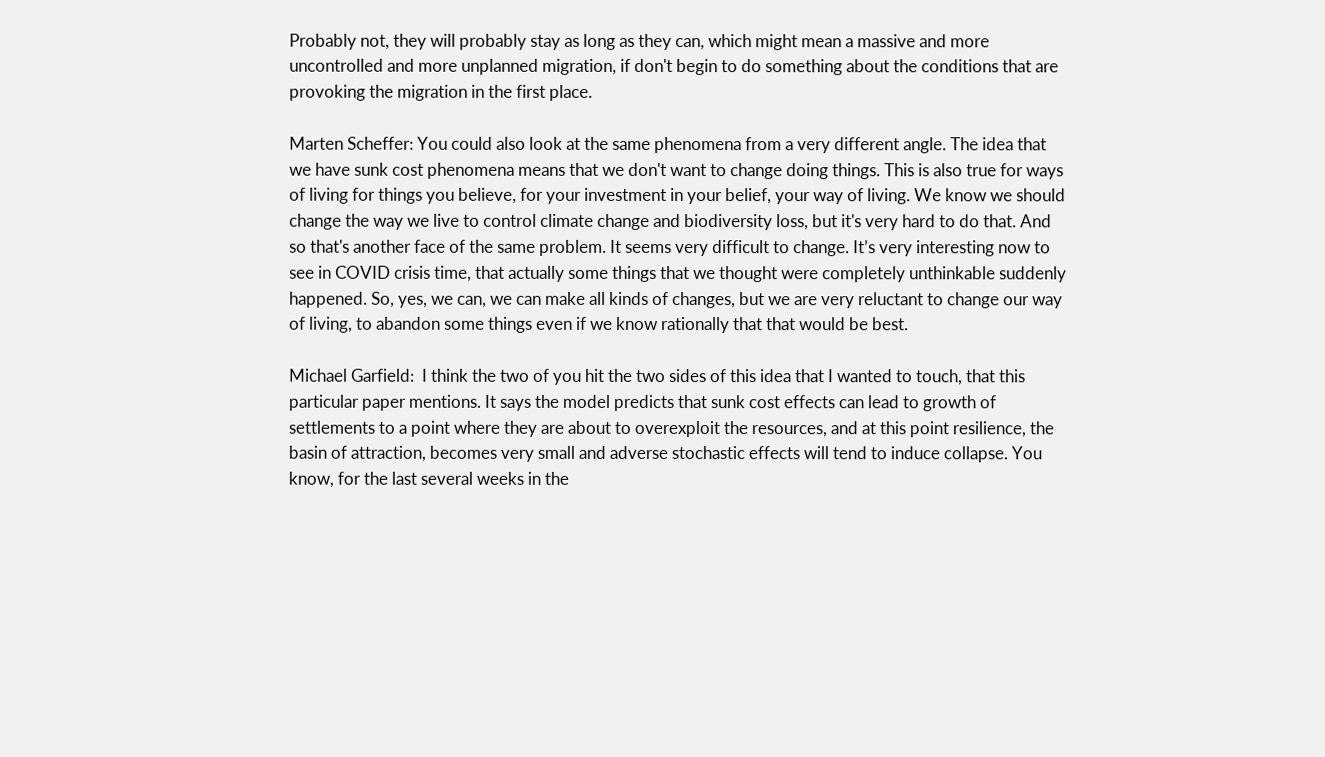Probably not, they will probably stay as long as they can, which might mean a massive and more uncontrolled and more unplanned migration, if don't begin to do something about the conditions that are provoking the migration in the first place.

Marten Scheffer: You could also look at the same phenomena from a very different angle. The idea that we have sunk cost phenomena means that we don't want to change doing things. This is also true for ways of living for things you believe, for your investment in your belief, your way of living. We know we should change the way we live to control climate change and biodiversity loss, but it's very hard to do that. And so that's another face of the same problem. It seems very difficult to change. It’s very interesting now to see in COVID crisis time, that actually some things that we thought were completely unthinkable suddenly happened. So, yes, we can, we can make all kinds of changes, but we are very reluctant to change our way of living, to abandon some things even if we know rationally that that would be best.

Michael Garfield:  I think the two of you hit the two sides of this idea that I wanted to touch, that this particular paper mentions. It says the model predicts that sunk cost effects can lead to growth of settlements to a point where they are about to overexploit the resources, and at this point resilience, the basin of attraction, becomes very small and adverse stochastic effects will tend to induce collapse. You know, for the last several weeks in the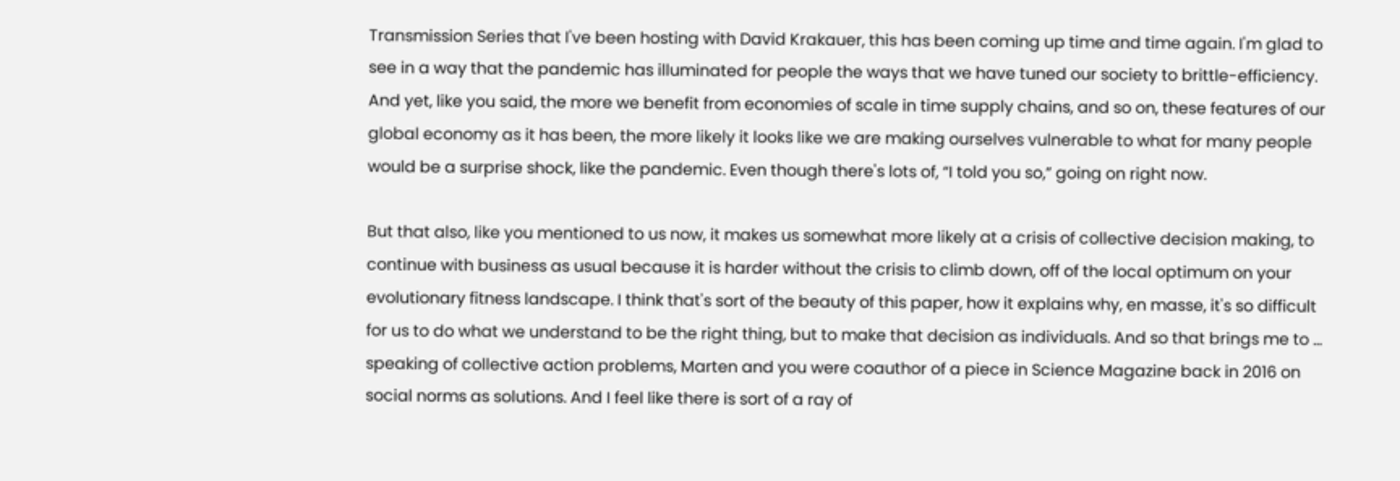Transmission Series that I've been hosting with David Krakauer, this has been coming up time and time again. I'm glad to see in a way that the pandemic has illuminated for people the ways that we have tuned our society to brittle-efficiency. And yet, like you said, the more we benefit from economies of scale in time supply chains, and so on, these features of our global economy as it has been, the more likely it looks like we are making ourselves vulnerable to what for many people would be a surprise shock, like the pandemic. Even though there's lots of, “I told you so,” going on right now.

But that also, like you mentioned to us now, it makes us somewhat more likely at a crisis of collective decision making, to continue with business as usual because it is harder without the crisis to climb down, off of the local optimum on your evolutionary fitness landscape. I think that's sort of the beauty of this paper, how it explains why, en masse, it's so difficult for us to do what we understand to be the right thing, but to make that decision as individuals. And so that brings me to … speaking of collective action problems, Marten and you were coauthor of a piece in Science Magazine back in 2016 on social norms as solutions. And I feel like there is sort of a ray of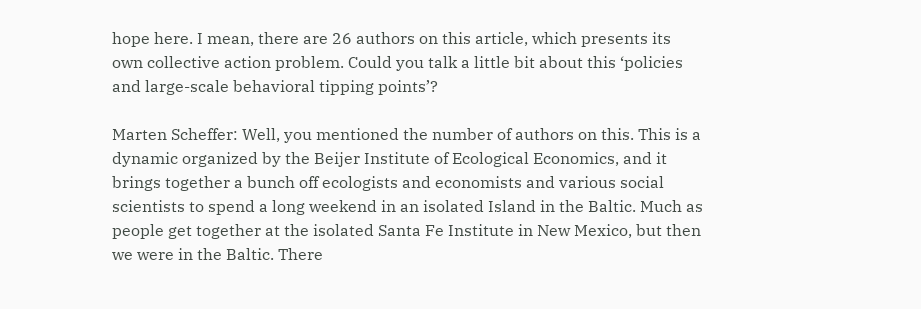hope here. I mean, there are 26 authors on this article, which presents its own collective action problem. Could you talk a little bit about this ‘policies and large-scale behavioral tipping points’?

Marten Scheffer: Well, you mentioned the number of authors on this. This is a dynamic organized by the Beijer Institute of Ecological Economics, and it brings together a bunch off ecologists and economists and various social scientists to spend a long weekend in an isolated Island in the Baltic. Much as people get together at the isolated Santa Fe Institute in New Mexico, but then we were in the Baltic. There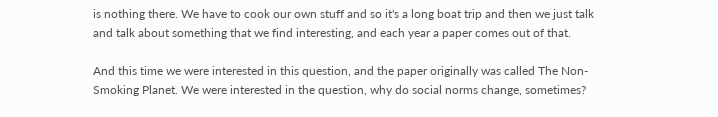is nothing there. We have to cook our own stuff and so it's a long boat trip and then we just talk and talk about something that we find interesting, and each year a paper comes out of that.

And this time we were interested in this question, and the paper originally was called The Non-Smoking Planet. We were interested in the question, why do social norms change, sometimes?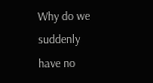Why do we suddenly have no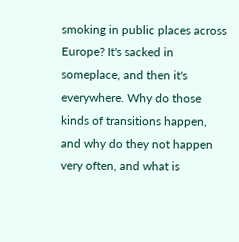smoking in public places across Europe? It's sacked in someplace, and then it's everywhere. Why do those kinds of transitions happen, and why do they not happen very often, and what is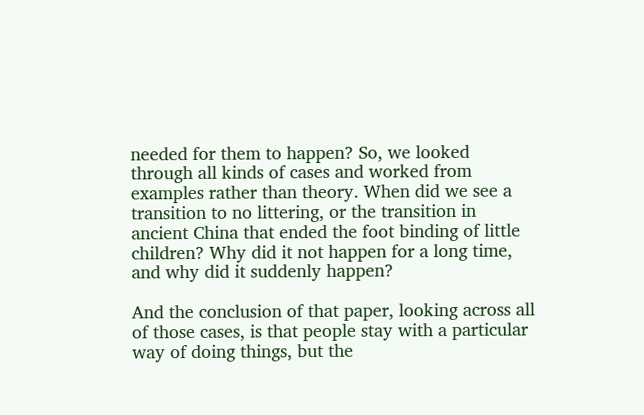needed for them to happen? So, we looked through all kinds of cases and worked from examples rather than theory. When did we see a transition to no littering, or the transition in ancient China that ended the foot binding of little children? Why did it not happen for a long time, and why did it suddenly happen?

And the conclusion of that paper, looking across all of those cases, is that people stay with a particular way of doing things, but the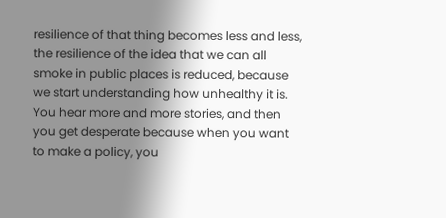resilience of that thing becomes less and less, the resilience of the idea that we can all smoke in public places is reduced, because we start understanding how unhealthy it is. You hear more and more stories, and then you get desperate because when you want to make a policy, you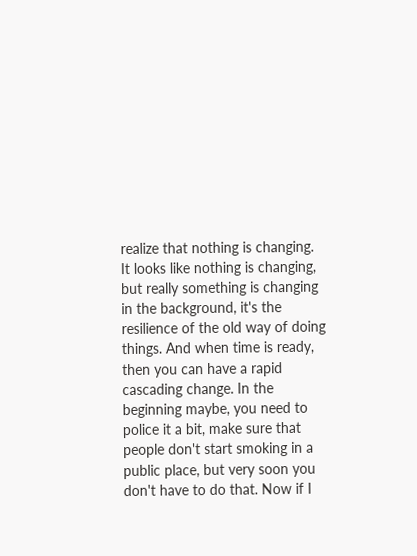realize that nothing is changing. It looks like nothing is changing, but really something is changing in the background, it's the resilience of the old way of doing things. And when time is ready, then you can have a rapid cascading change. In the beginning maybe, you need to police it a bit, make sure that people don't start smoking in a public place, but very soon you don't have to do that. Now if I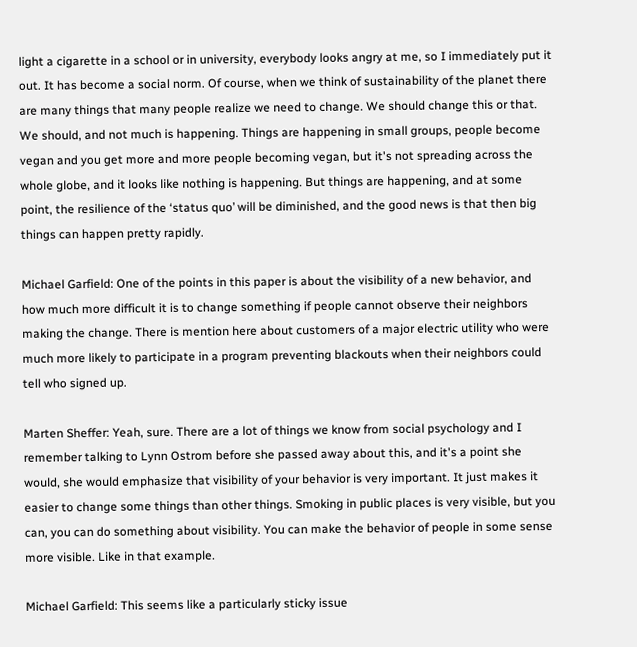light a cigarette in a school or in university, everybody looks angry at me, so I immediately put it out. It has become a social norm. Of course, when we think of sustainability of the planet there are many things that many people realize we need to change. We should change this or that. We should, and not much is happening. Things are happening in small groups, people become vegan and you get more and more people becoming vegan, but it's not spreading across the whole globe, and it looks like nothing is happening. But things are happening, and at some point, the resilience of the ‘status quo’ will be diminished, and the good news is that then big things can happen pretty rapidly.

Michael Garfield: One of the points in this paper is about the visibility of a new behavior, and how much more difficult it is to change something if people cannot observe their neighbors making the change. There is mention here about customers of a major electric utility who were much more likely to participate in a program preventing blackouts when their neighbors could tell who signed up.

Marten Sheffer: Yeah, sure. There are a lot of things we know from social psychology and I remember talking to Lynn Ostrom before she passed away about this, and it's a point she would, she would emphasize that visibility of your behavior is very important. It just makes it easier to change some things than other things. Smoking in public places is very visible, but you can, you can do something about visibility. You can make the behavior of people in some sense more visible. Like in that example.

Michael Garfield: This seems like a particularly sticky issue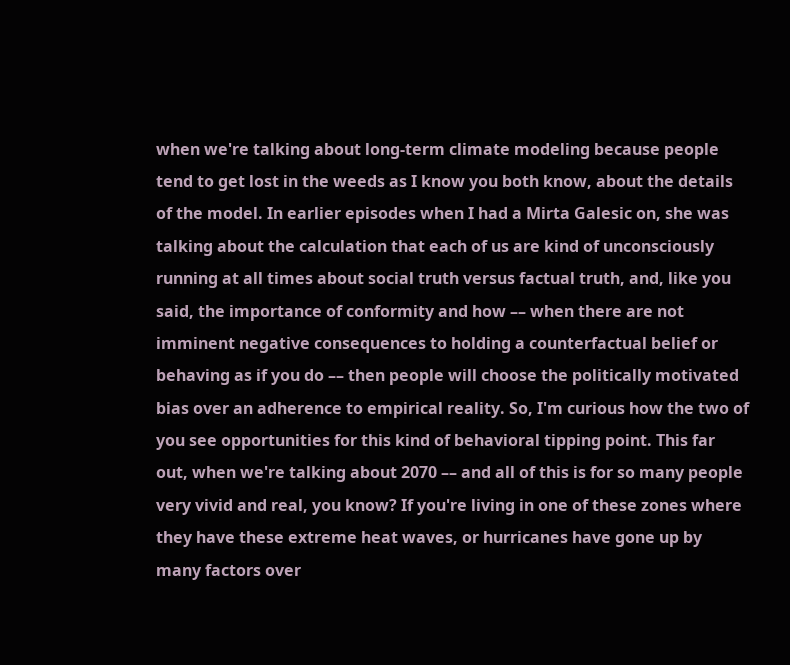when we're talking about long-term climate modeling because people tend to get lost in the weeds as I know you both know, about the details of the model. In earlier episodes when I had a Mirta Galesic on, she was talking about the calculation that each of us are kind of unconsciously running at all times about social truth versus factual truth, and, like you said, the importance of conformity and how –– when there are not imminent negative consequences to holding a counterfactual belief or behaving as if you do –– then people will choose the politically motivated bias over an adherence to empirical reality. So, I'm curious how the two of you see opportunities for this kind of behavioral tipping point. This far out, when we're talking about 2070 –– and all of this is for so many people very vivid and real, you know? If you're living in one of these zones where they have these extreme heat waves, or hurricanes have gone up by many factors over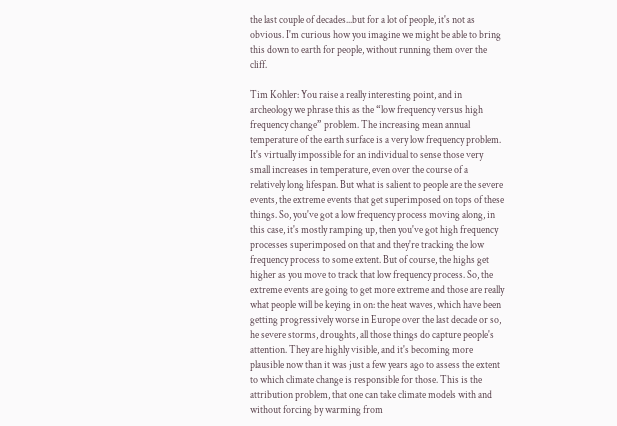the last couple of decades...but for a lot of people, it's not as obvious. I'm curious how you imagine we might be able to bring this down to earth for people, without running them over the cliff.

Tim Kohler: You raise a really interesting point, and in archeology we phrase this as the “low frequency versus high frequency change” problem. The increasing mean annual temperature of the earth surface is a very low frequency problem. It's virtually impossible for an individual to sense those very small increases in temperature, even over the course of a relatively long lifespan. But what is salient to people are the severe events, the extreme events that get superimposed on tops of these things. So, you've got a low frequency process moving along, in this case, it's mostly ramping up, then you've got high frequency processes superimposed on that and they're tracking the low frequency process to some extent. But of course, the highs get higher as you move to track that low frequency process. So, the extreme events are going to get more extreme and those are really what people will be keying in on: the heat waves, which have been getting progressively worse in Europe over the last decade or so, he severe storms, droughts, all those things do capture people's attention. They are highly visible, and it's becoming more plausible now than it was just a few years ago to assess the extent to which climate change is responsible for those. This is the attribution problem, that one can take climate models with and without forcing by warming from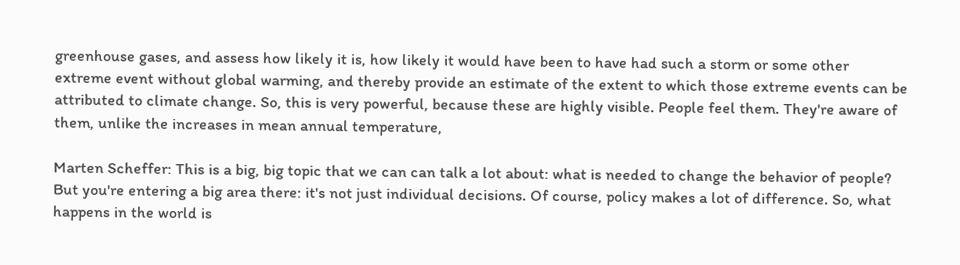greenhouse gases, and assess how likely it is, how likely it would have been to have had such a storm or some other extreme event without global warming, and thereby provide an estimate of the extent to which those extreme events can be attributed to climate change. So, this is very powerful, because these are highly visible. People feel them. They're aware of them, unlike the increases in mean annual temperature,

Marten Scheffer: This is a big, big topic that we can can talk a lot about: what is needed to change the behavior of people? But you're entering a big area there: it's not just individual decisions. Of course, policy makes a lot of difference. So, what happens in the world is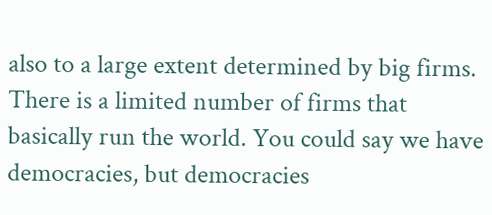also to a large extent determined by big firms. There is a limited number of firms that basically run the world. You could say we have democracies, but democracies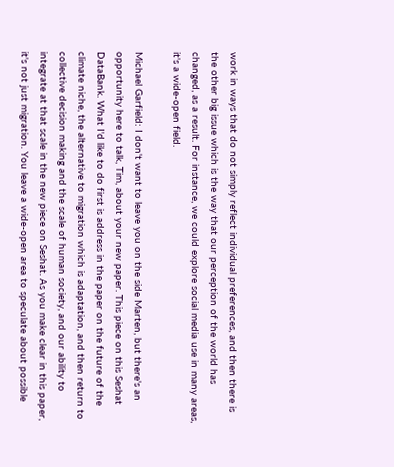work in ways that do not simply reflect individual preferences, and then there is the other big issue which is the way that our perception of the world has changed, as a result. For instance, we could explore social media use in many areas, it's a wide-open field.

Michael Garfield: I don't want to leave you on the side Marten, but there's an opportunity here to talk, Tim, about your new paper. This piece on this Seshat DataBank. What I'd like to do first is address in the paper on the future of the climate niche, the alternative to migration which is adaptation, and then return to collective decision making and the scale of human society, and our ability to integrate at that scale in the new piece on Seshat. As you make clear in this paper, it's not just migration. You leave a wide-open area to speculate about possible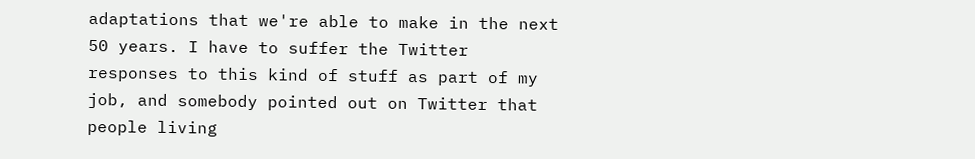adaptations that we're able to make in the next 50 years. I have to suffer the Twitter responses to this kind of stuff as part of my job, and somebody pointed out on Twitter that people living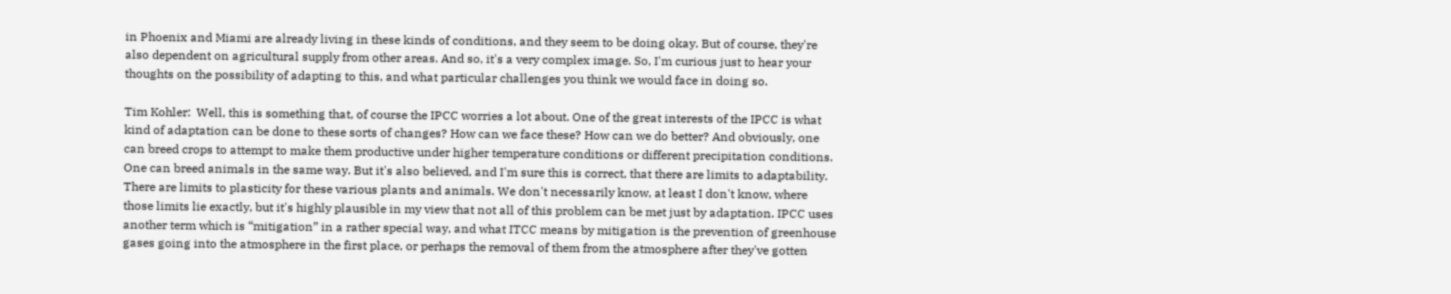in Phoenix and Miami are already living in these kinds of conditions, and they seem to be doing okay. But of course, they're also dependent on agricultural supply from other areas. And so, it's a very complex image. So, I'm curious just to hear your thoughts on the possibility of adapting to this, and what particular challenges you think we would face in doing so.

Tim Kohler:  Well, this is something that, of course the IPCC worries a lot about. One of the great interests of the IPCC is what kind of adaptation can be done to these sorts of changes? How can we face these? How can we do better? And obviously, one can breed crops to attempt to make them productive under higher temperature conditions or different precipitation conditions. One can breed animals in the same way. But it's also believed, and I'm sure this is correct, that there are limits to adaptability. There are limits to plasticity for these various plants and animals. We don't necessarily know, at least I don't know, where those limits lie exactly, but it's highly plausible in my view that not all of this problem can be met just by adaptation. IPCC uses another term which is “mitigation” in a rather special way, and what ITCC means by mitigation is the prevention of greenhouse gases going into the atmosphere in the first place, or perhaps the removal of them from the atmosphere after they've gotten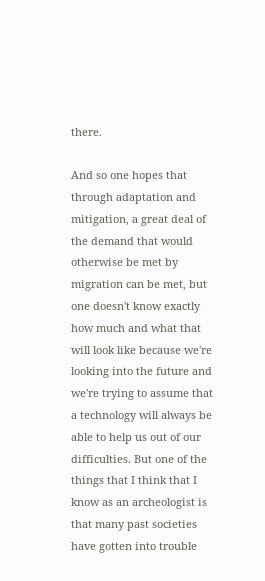there.

And so one hopes that through adaptation and mitigation, a great deal of the demand that would otherwise be met by migration can be met, but one doesn't know exactly how much and what that will look like because we're looking into the future and we're trying to assume that a technology will always be able to help us out of our difficulties. But one of the things that I think that I know as an archeologist is that many past societies have gotten into trouble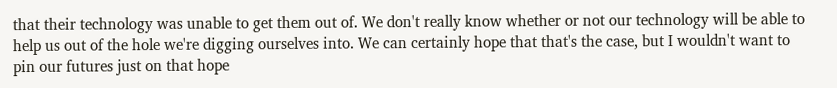that their technology was unable to get them out of. We don't really know whether or not our technology will be able to help us out of the hole we're digging ourselves into. We can certainly hope that that's the case, but I wouldn't want to pin our futures just on that hope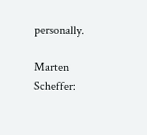personally.

Marten Scheffer: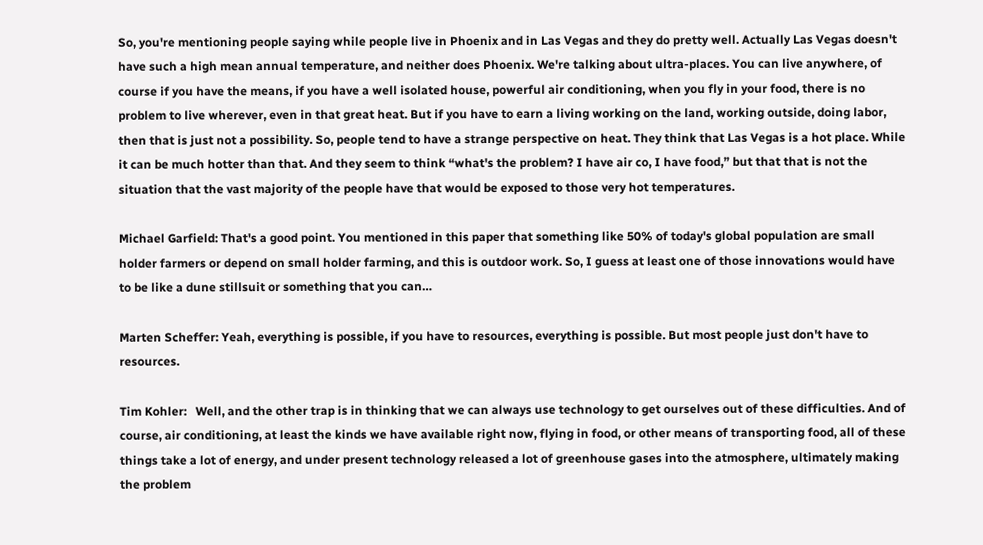So, you're mentioning people saying while people live in Phoenix and in Las Vegas and they do pretty well. Actually Las Vegas doesn't have such a high mean annual temperature, and neither does Phoenix. We're talking about ultra-places. You can live anywhere, of course if you have the means, if you have a well isolated house, powerful air conditioning, when you fly in your food, there is no problem to live wherever, even in that great heat. But if you have to earn a living working on the land, working outside, doing labor, then that is just not a possibility. So, people tend to have a strange perspective on heat. They think that Las Vegas is a hot place. While it can be much hotter than that. And they seem to think “what's the problem? I have air co, I have food,” but that that is not the situation that the vast majority of the people have that would be exposed to those very hot temperatures.

Michael Garfield: That's a good point. You mentioned in this paper that something like 50% of today's global population are small holder farmers or depend on small holder farming, and this is outdoor work. So, I guess at least one of those innovations would have to be like a dune stillsuit or something that you can…

Marten Scheffer: Yeah, everything is possible, if you have to resources, everything is possible. But most people just don't have to resources.

Tim Kohler:   Well, and the other trap is in thinking that we can always use technology to get ourselves out of these difficulties. And of course, air conditioning, at least the kinds we have available right now, flying in food, or other means of transporting food, all of these things take a lot of energy, and under present technology released a lot of greenhouse gases into the atmosphere, ultimately making the problem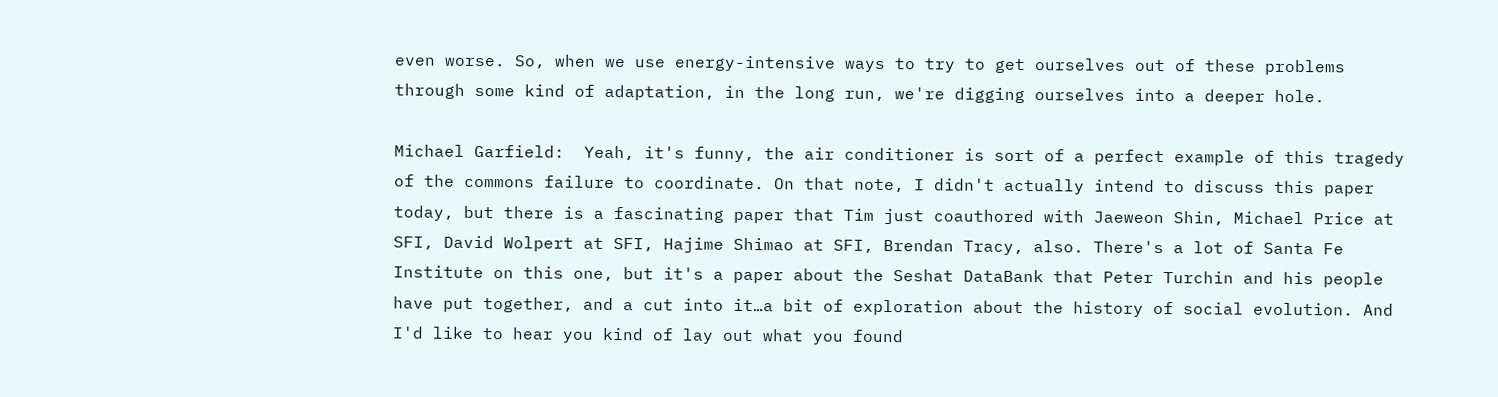even worse. So, when we use energy-intensive ways to try to get ourselves out of these problems through some kind of adaptation, in the long run, we're digging ourselves into a deeper hole.

Michael Garfield:  Yeah, it's funny, the air conditioner is sort of a perfect example of this tragedy of the commons failure to coordinate. On that note, I didn't actually intend to discuss this paper today, but there is a fascinating paper that Tim just coauthored with Jaeweon Shin, Michael Price at SFI, David Wolpert at SFI, Hajime Shimao at SFI, Brendan Tracy, also. There's a lot of Santa Fe Institute on this one, but it's a paper about the Seshat DataBank that Peter Turchin and his people have put together, and a cut into it…a bit of exploration about the history of social evolution. And I'd like to hear you kind of lay out what you found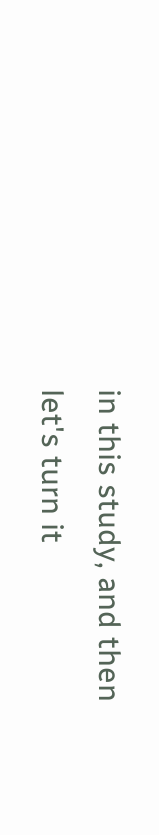in this study, and then let's turn it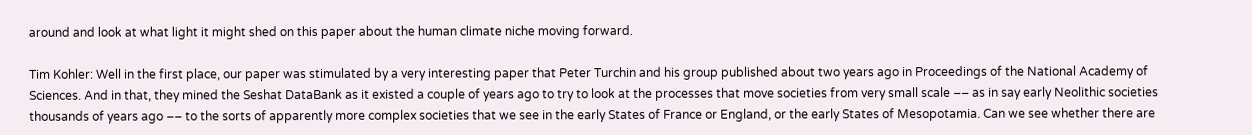around and look at what light it might shed on this paper about the human climate niche moving forward.

Tim Kohler: Well in the first place, our paper was stimulated by a very interesting paper that Peter Turchin and his group published about two years ago in Proceedings of the National Academy of Sciences. And in that, they mined the Seshat DataBank as it existed a couple of years ago to try to look at the processes that move societies from very small scale –– as in say early Neolithic societies thousands of years ago –– to the sorts of apparently more complex societies that we see in the early States of France or England, or the early States of Mesopotamia. Can we see whether there are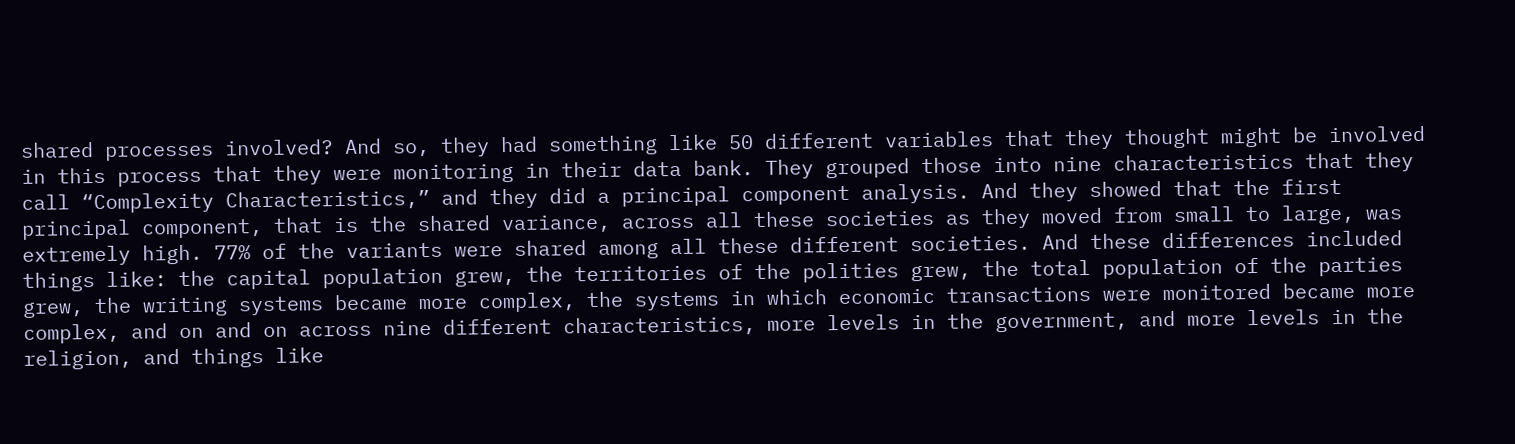shared processes involved? And so, they had something like 50 different variables that they thought might be involved in this process that they were monitoring in their data bank. They grouped those into nine characteristics that they call “Complexity Characteristics,” and they did a principal component analysis. And they showed that the first principal component, that is the shared variance, across all these societies as they moved from small to large, was extremely high. 77% of the variants were shared among all these different societies. And these differences included things like: the capital population grew, the territories of the polities grew, the total population of the parties grew, the writing systems became more complex, the systems in which economic transactions were monitored became more complex, and on and on across nine different characteristics, more levels in the government, and more levels in the religion, and things like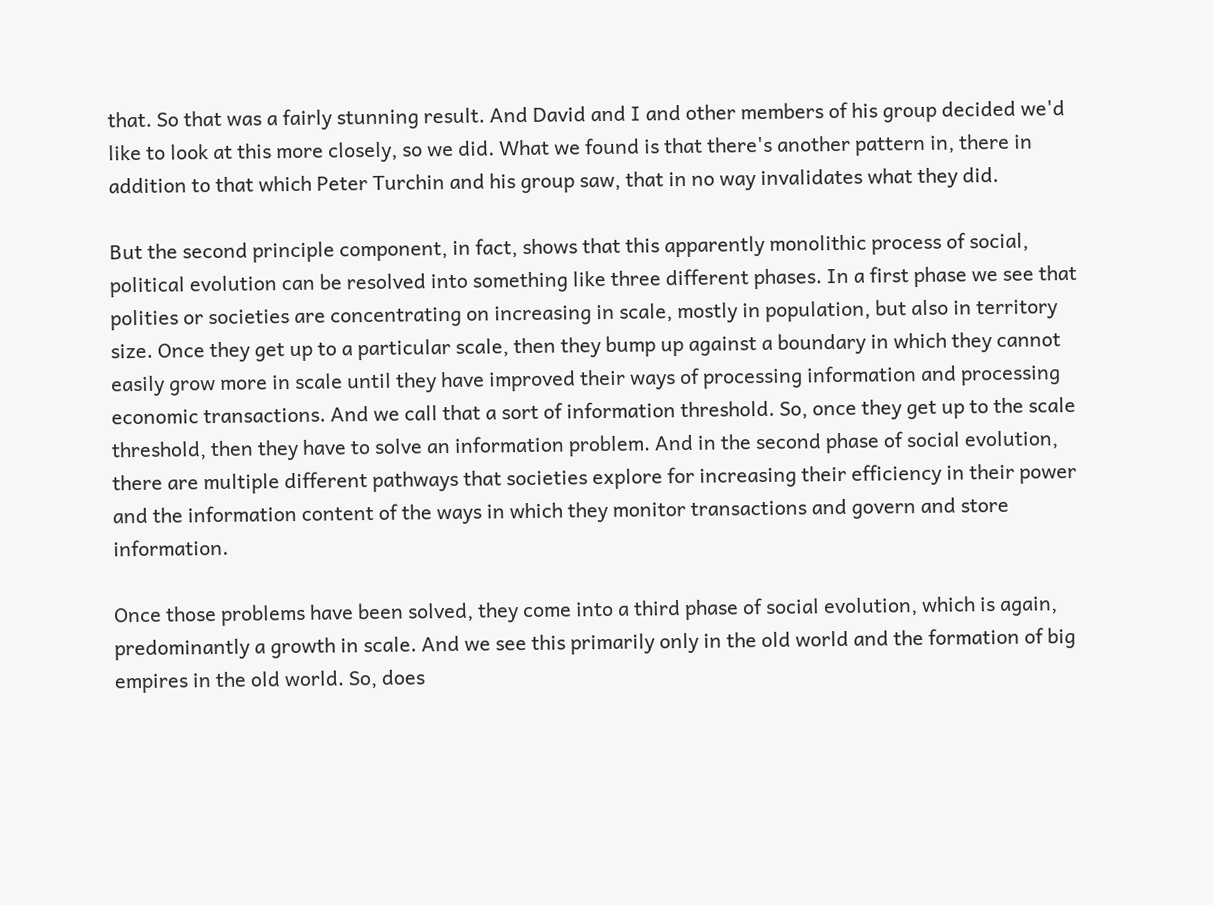that. So that was a fairly stunning result. And David and I and other members of his group decided we'd like to look at this more closely, so we did. What we found is that there's another pattern in, there in addition to that which Peter Turchin and his group saw, that in no way invalidates what they did.

But the second principle component, in fact, shows that this apparently monolithic process of social, political evolution can be resolved into something like three different phases. In a first phase we see that polities or societies are concentrating on increasing in scale, mostly in population, but also in territory size. Once they get up to a particular scale, then they bump up against a boundary in which they cannot easily grow more in scale until they have improved their ways of processing information and processing economic transactions. And we call that a sort of information threshold. So, once they get up to the scale threshold, then they have to solve an information problem. And in the second phase of social evolution, there are multiple different pathways that societies explore for increasing their efficiency in their power and the information content of the ways in which they monitor transactions and govern and store information.

Once those problems have been solved, they come into a third phase of social evolution, which is again, predominantly a growth in scale. And we see this primarily only in the old world and the formation of big empires in the old world. So, does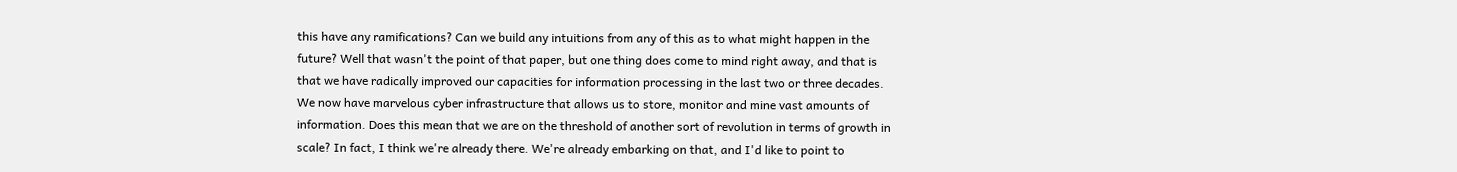this have any ramifications? Can we build any intuitions from any of this as to what might happen in the future? Well that wasn't the point of that paper, but one thing does come to mind right away, and that is that we have radically improved our capacities for information processing in the last two or three decades. We now have marvelous cyber infrastructure that allows us to store, monitor and mine vast amounts of information. Does this mean that we are on the threshold of another sort of revolution in terms of growth in scale? In fact, I think we're already there. We're already embarking on that, and I'd like to point to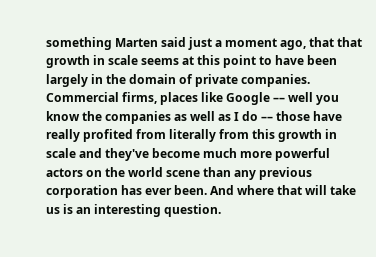something Marten said just a moment ago, that that growth in scale seems at this point to have been largely in the domain of private companies. Commercial firms, places like Google –– well you know the companies as well as I do –– those have really profited from literally from this growth in scale and they've become much more powerful actors on the world scene than any previous corporation has ever been. And where that will take us is an interesting question.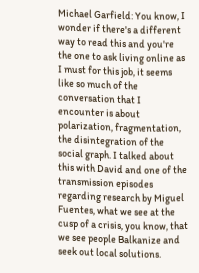Michael Garfield: You know, I wonder if there's a different way to read this and you're the one to ask living online as I must for this job, it seems like so much of the conversation that I encounter is about polarization, fragmentation, the disintegration of the social graph. I talked about this with David and one of the transmission episodes regarding research by Miguel Fuentes, what we see at the cusp of a crisis, you know, that we see people Balkanize and seek out local solutions.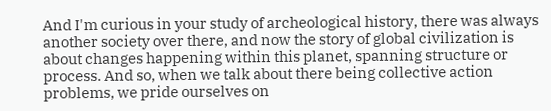And I'm curious in your study of archeological history, there was always another society over there, and now the story of global civilization is about changes happening within this planet, spanning structure or process. And so, when we talk about there being collective action problems, we pride ourselves on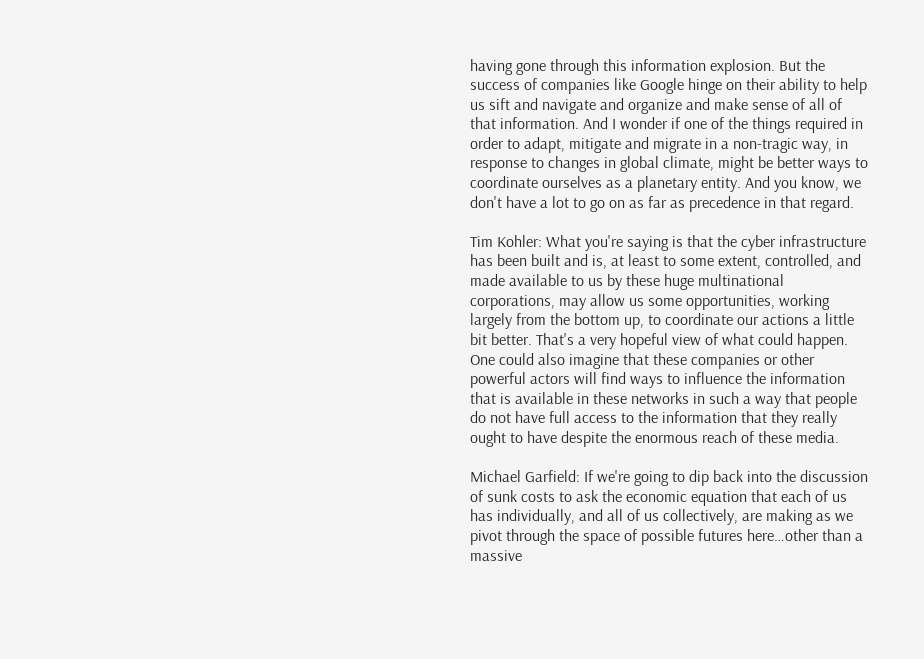having gone through this information explosion. But the success of companies like Google hinge on their ability to help us sift and navigate and organize and make sense of all of that information. And I wonder if one of the things required in order to adapt, mitigate and migrate in a non-tragic way, in response to changes in global climate, might be better ways to coordinate ourselves as a planetary entity. And you know, we don't have a lot to go on as far as precedence in that regard.

Tim Kohler: What you're saying is that the cyber infrastructure has been built and is, at least to some extent, controlled, and made available to us by these huge multinational corporations, may allow us some opportunities, working largely from the bottom up, to coordinate our actions a little bit better. That's a very hopeful view of what could happen. One could also imagine that these companies or other powerful actors will find ways to influence the information that is available in these networks in such a way that people do not have full access to the information that they really ought to have despite the enormous reach of these media.

Michael Garfield: If we're going to dip back into the discussion of sunk costs to ask the economic equation that each of us has individually, and all of us collectively, are making as we pivot through the space of possible futures here…other than a massive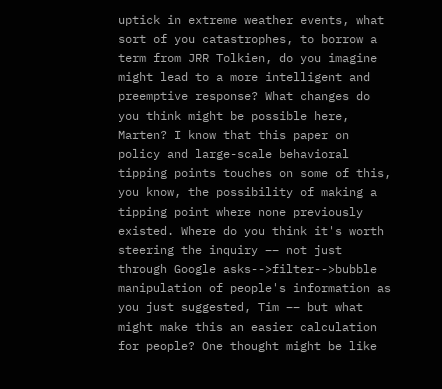uptick in extreme weather events, what sort of you catastrophes, to borrow a term from JRR Tolkien, do you imagine might lead to a more intelligent and preemptive response? What changes do you think might be possible here, Marten? I know that this paper on policy and large-scale behavioral tipping points touches on some of this, you know, the possibility of making a tipping point where none previously existed. Where do you think it's worth steering the inquiry –– not just through Google asks-->filter-->bubble manipulation of people's information as you just suggested, Tim –– but what might make this an easier calculation for people? One thought might be like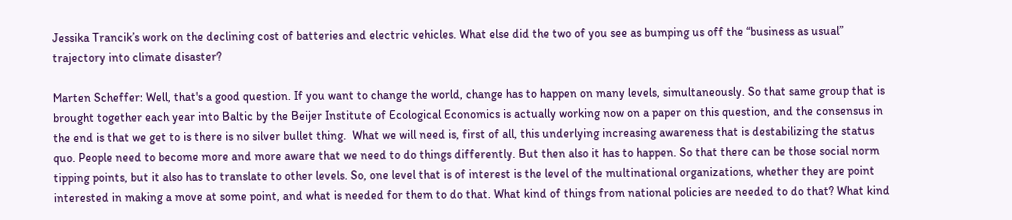Jessika Trancik’s work on the declining cost of batteries and electric vehicles. What else did the two of you see as bumping us off the “business as usual” trajectory into climate disaster?

Marten Scheffer: Well, that's a good question. If you want to change the world, change has to happen on many levels, simultaneously. So that same group that is brought together each year into Baltic by the Beijer Institute of Ecological Economics is actually working now on a paper on this question, and the consensus in the end is that we get to is there is no silver bullet thing.  What we will need is, first of all, this underlying increasing awareness that is destabilizing the status quo. People need to become more and more aware that we need to do things differently. But then also it has to happen. So that there can be those social norm tipping points, but it also has to translate to other levels. So, one level that is of interest is the level of the multinational organizations, whether they are point interested in making a move at some point, and what is needed for them to do that. What kind of things from national policies are needed to do that? What kind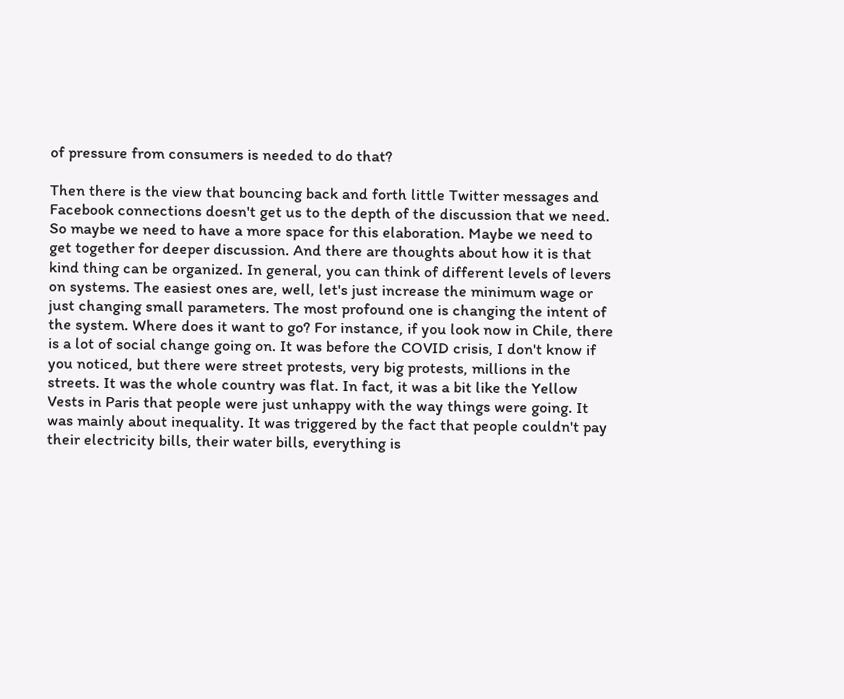of pressure from consumers is needed to do that?

Then there is the view that bouncing back and forth little Twitter messages and Facebook connections doesn't get us to the depth of the discussion that we need. So maybe we need to have a more space for this elaboration. Maybe we need to get together for deeper discussion. And there are thoughts about how it is that kind thing can be organized. In general, you can think of different levels of levers on systems. The easiest ones are, well, let's just increase the minimum wage or just changing small parameters. The most profound one is changing the intent of the system. Where does it want to go? For instance, if you look now in Chile, there is a lot of social change going on. It was before the COVID crisis, I don't know if you noticed, but there were street protests, very big protests, millions in the streets. It was the whole country was flat. In fact, it was a bit like the Yellow Vests in Paris that people were just unhappy with the way things were going. It was mainly about inequality. It was triggered by the fact that people couldn't pay their electricity bills, their water bills, everything is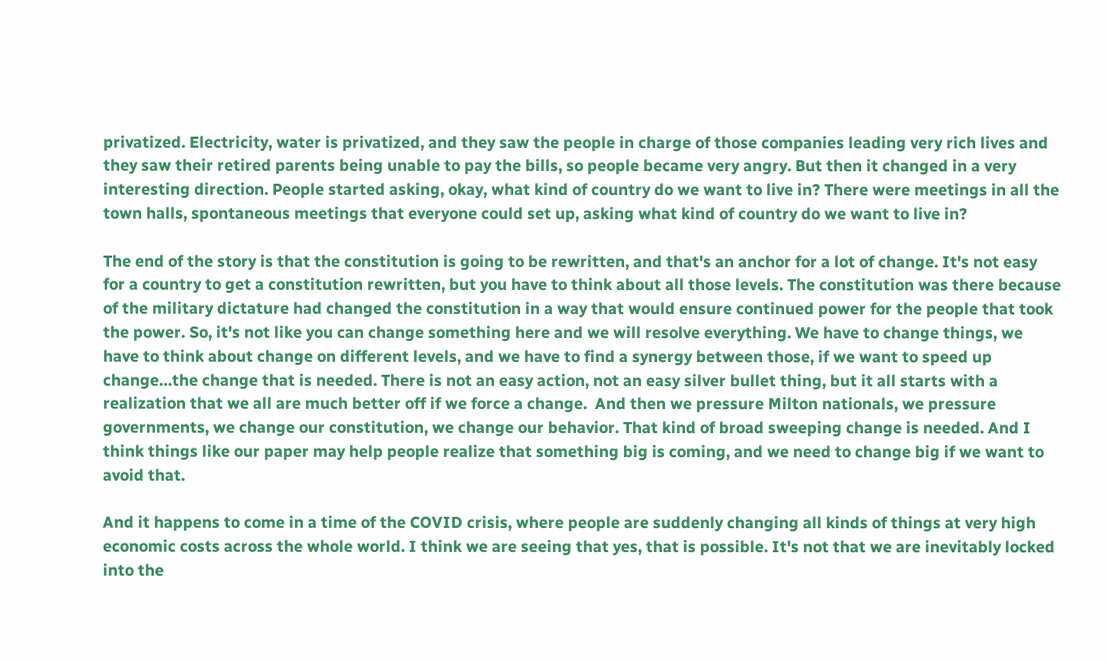privatized. Electricity, water is privatized, and they saw the people in charge of those companies leading very rich lives and they saw their retired parents being unable to pay the bills, so people became very angry. But then it changed in a very interesting direction. People started asking, okay, what kind of country do we want to live in? There were meetings in all the town halls, spontaneous meetings that everyone could set up, asking what kind of country do we want to live in?

The end of the story is that the constitution is going to be rewritten, and that's an anchor for a lot of change. It's not easy for a country to get a constitution rewritten, but you have to think about all those levels. The constitution was there because of the military dictature had changed the constitution in a way that would ensure continued power for the people that took the power. So, it's not like you can change something here and we will resolve everything. We have to change things, we have to think about change on different levels, and we have to find a synergy between those, if we want to speed up change…the change that is needed. There is not an easy action, not an easy silver bullet thing, but it all starts with a realization that we all are much better off if we force a change.  And then we pressure Milton nationals, we pressure governments, we change our constitution, we change our behavior. That kind of broad sweeping change is needed. And I think things like our paper may help people realize that something big is coming, and we need to change big if we want to avoid that.

And it happens to come in a time of the COVID crisis, where people are suddenly changing all kinds of things at very high economic costs across the whole world. I think we are seeing that yes, that is possible. It's not that we are inevitably locked into the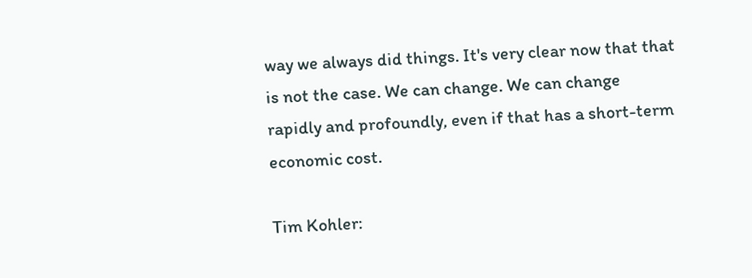way we always did things. It's very clear now that that is not the case. We can change. We can change rapidly and profoundly, even if that has a short-term economic cost.

Tim Kohler: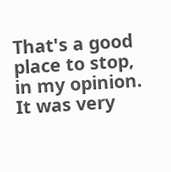That's a good place to stop, in my opinion. It was very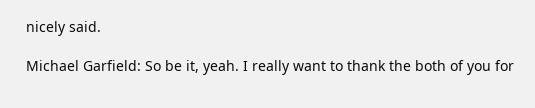nicely said.

Michael Garfield: So be it, yeah. I really want to thank the both of you for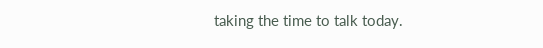taking the time to talk today.